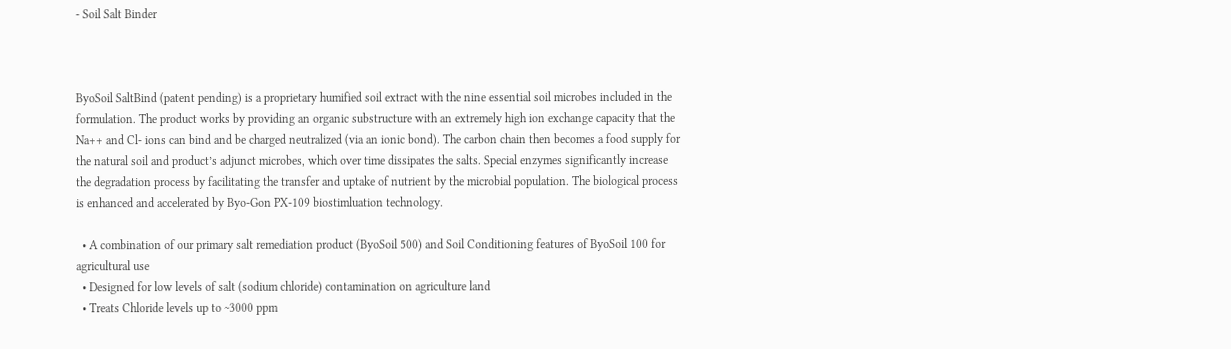- Soil Salt Binder



ByoSoil SaltBind (patent pending) is a proprietary humified soil extract with the nine essential soil microbes included in the formulation. The product works by providing an organic substructure with an extremely high ion exchange capacity that the Na++ and Cl- ions can bind and be charged neutralized (via an ionic bond). The carbon chain then becomes a food supply for the natural soil and product’s adjunct microbes, which over time dissipates the salts. Special enzymes significantly increase the degradation process by facilitating the transfer and uptake of nutrient by the microbial population. The biological process is enhanced and accelerated by Byo-Gon PX-109 biostimluation technology.

  • A combination of our primary salt remediation product (ByoSoil 500) and Soil Conditioning features of ByoSoil 100 for agricultural use
  • Designed for low levels of salt (sodium chloride) contamination on agriculture land
  • Treats Chloride levels up to ~3000 ppm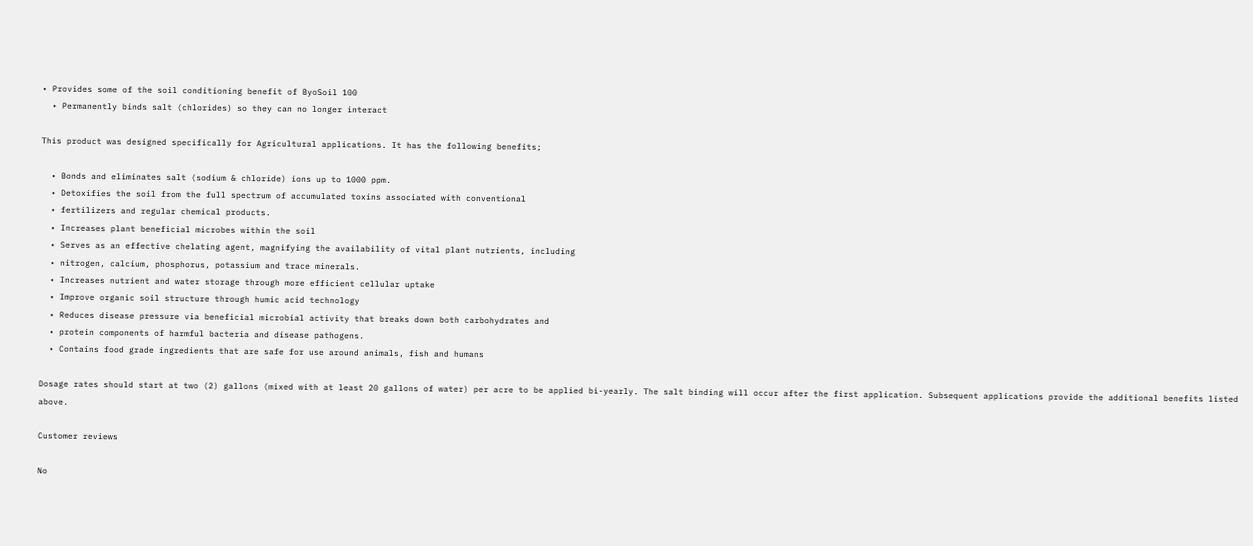• Provides some of the soil conditioning benefit of ByoSoil 100
  • Permanently binds salt (chlorides) so they can no longer interact

This product was designed specifically for Agricultural applications. It has the following benefits;

  • Bonds and eliminates salt (sodium & chloride) ions up to 1000 ppm.
  • Detoxifies the soil from the full spectrum of accumulated toxins associated with conventional
  • fertilizers and regular chemical products.
  • Increases plant beneficial microbes within the soil
  • Serves as an effective chelating agent, magnifying the availability of vital plant nutrients, including
  • nitrogen, calcium, phosphorus, potassium and trace minerals.
  • Increases nutrient and water storage through more efficient cellular uptake
  • Improve organic soil structure through humic acid technology
  • Reduces disease pressure via beneficial microbial activity that breaks down both carbohydrates and
  • protein components of harmful bacteria and disease pathogens.
  • Contains food grade ingredients that are safe for use around animals, fish and humans

Dosage rates should start at two (2) gallons (mixed with at least 20 gallons of water) per acre to be applied bi-yearly. The salt binding will occur after the first application. Subsequent applications provide the additional benefits listed above.

Customer reviews

No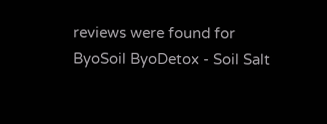reviews were found for ByoSoil ByoDetox - Soil Salt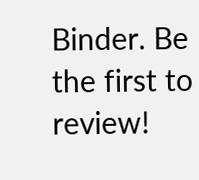Binder. Be the first to review!